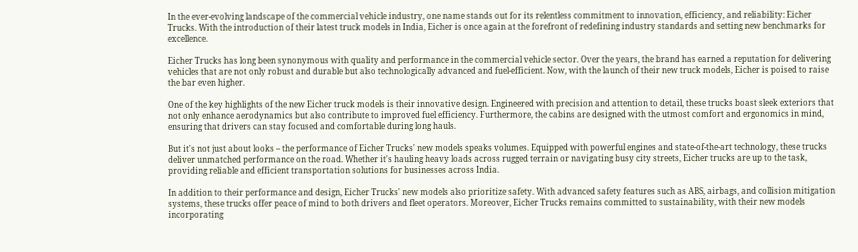In the ever-evolving landscape of the commercial vehicle industry, one name stands out for its relentless commitment to innovation, efficiency, and reliability: Eicher Trucks. With the introduction of their latest truck models in India, Eicher is once again at the forefront of redefining industry standards and setting new benchmarks for excellence.

Eicher Trucks has long been synonymous with quality and performance in the commercial vehicle sector. Over the years, the brand has earned a reputation for delivering vehicles that are not only robust and durable but also technologically advanced and fuel-efficient. Now, with the launch of their new truck models, Eicher is poised to raise the bar even higher.

One of the key highlights of the new Eicher truck models is their innovative design. Engineered with precision and attention to detail, these trucks boast sleek exteriors that not only enhance aerodynamics but also contribute to improved fuel efficiency. Furthermore, the cabins are designed with the utmost comfort and ergonomics in mind, ensuring that drivers can stay focused and comfortable during long hauls.

But it's not just about looks – the performance of Eicher Trucks' new models speaks volumes. Equipped with powerful engines and state-of-the-art technology, these trucks deliver unmatched performance on the road. Whether it's hauling heavy loads across rugged terrain or navigating busy city streets, Eicher trucks are up to the task, providing reliable and efficient transportation solutions for businesses across India.

In addition to their performance and design, Eicher Trucks' new models also prioritize safety. With advanced safety features such as ABS, airbags, and collision mitigation systems, these trucks offer peace of mind to both drivers and fleet operators. Moreover, Eicher Trucks remains committed to sustainability, with their new models incorporating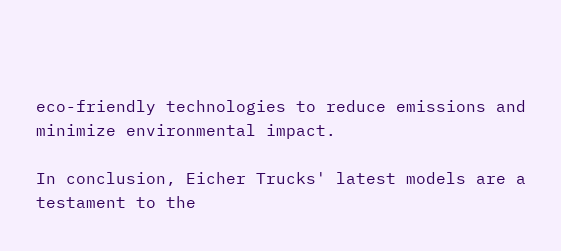eco-friendly technologies to reduce emissions and minimize environmental impact.

In conclusion, Eicher Trucks' latest models are a testament to the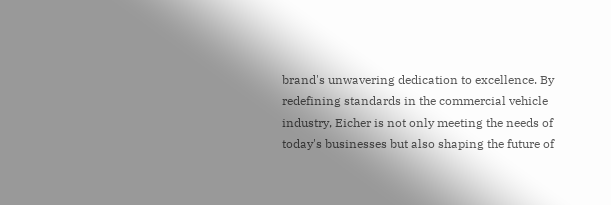brand's unwavering dedication to excellence. By redefining standards in the commercial vehicle industry, Eicher is not only meeting the needs of today's businesses but also shaping the future of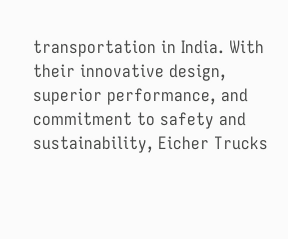transportation in India. With their innovative design, superior performance, and commitment to safety and sustainability, Eicher Trucks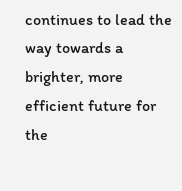continues to lead the way towards a brighter, more efficient future for the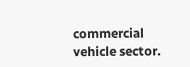commercial vehicle sector.